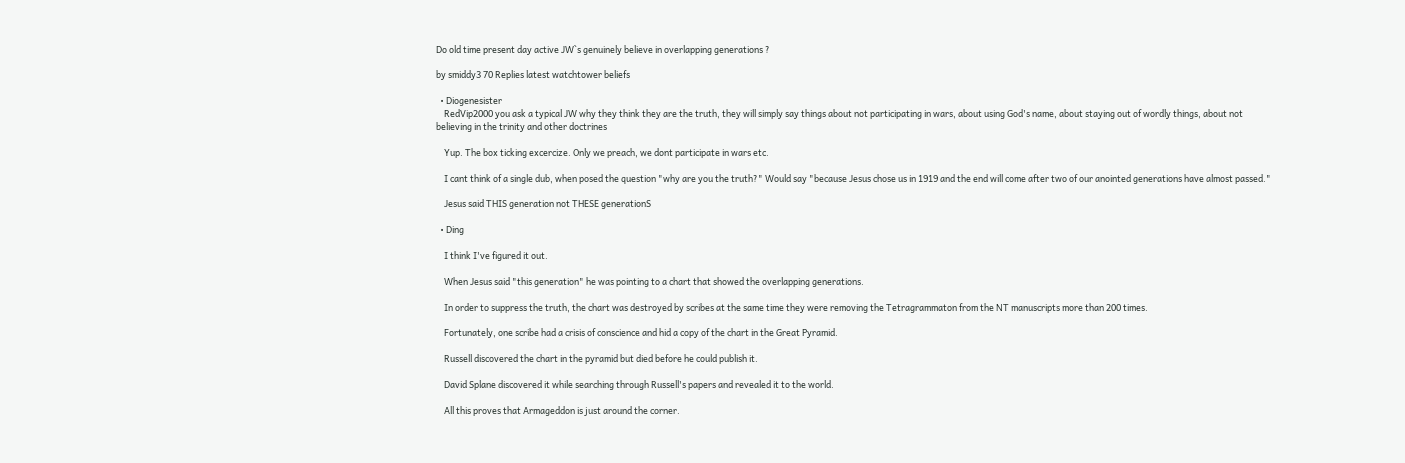Do old time present day active JW`s genuinely believe in overlapping generations ?

by smiddy3 70 Replies latest watchtower beliefs

  • Diogenesister
    RedVip2000 you ask a typical JW why they think they are the truth, they will simply say things about not participating in wars, about using God's name, about staying out of wordly things, about not believing in the trinity and other doctrines

    Yup. The box ticking excercize. Only we preach, we dont participate in wars etc.

    I cant think of a single dub, when posed the question "why are you the truth?" Would say "because Jesus chose us in 1919 and the end will come after two of our anointed generations have almost passed."

    Jesus said THIS generation not THESE generationS

  • Ding

    I think I've figured it out.

    When Jesus said "this generation" he was pointing to a chart that showed the overlapping generations.

    In order to suppress the truth, the chart was destroyed by scribes at the same time they were removing the Tetragrammaton from the NT manuscripts more than 200 times.

    Fortunately, one scribe had a crisis of conscience and hid a copy of the chart in the Great Pyramid.

    Russell discovered the chart in the pyramid but died before he could publish it.

    David Splane discovered it while searching through Russell's papers and revealed it to the world.

    All this proves that Armageddon is just around the corner.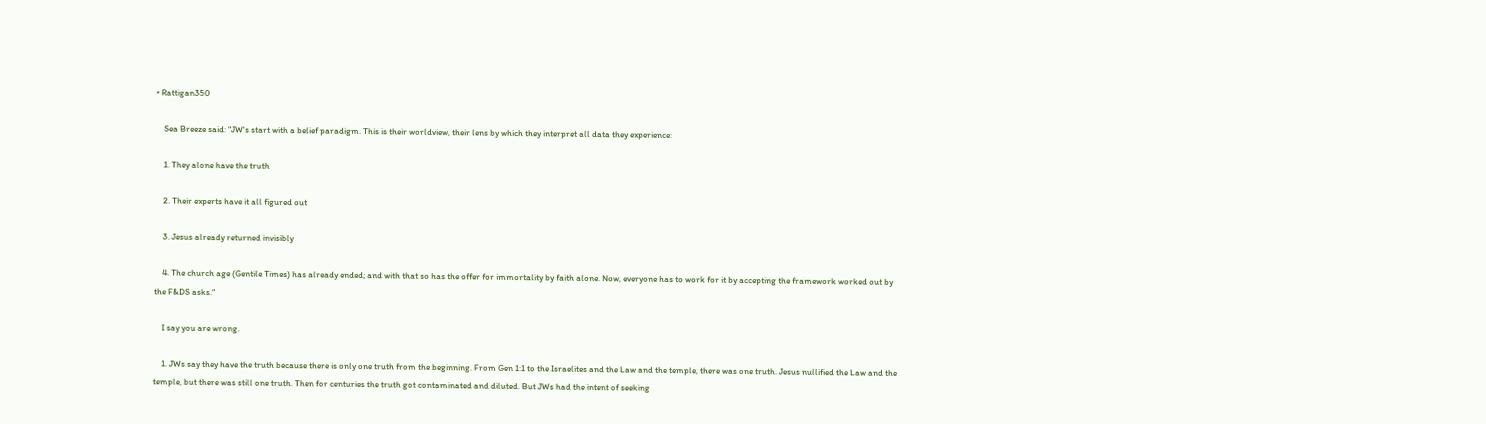• Rattigan350

    Sea Breeze said: "JW's start with a belief paradigm. This is their worldview, their lens by which they interpret all data they experience:

    1. They alone have the truth

    2. Their experts have it all figured out

    3. Jesus already returned invisibly

    4. The church age (Gentile Times) has already ended; and with that so has the offer for immortality by faith alone. Now, everyone has to work for it by accepting the framework worked out by the F&DS asks."

    I say you are wrong.

    1. JWs say they have the truth because there is only one truth from the beginning. From Gen 1:1 to the Israelites and the Law and the temple, there was one truth. Jesus nullified the Law and the temple, but there was still one truth. Then for centuries the truth got contaminated and diluted. But JWs had the intent of seeking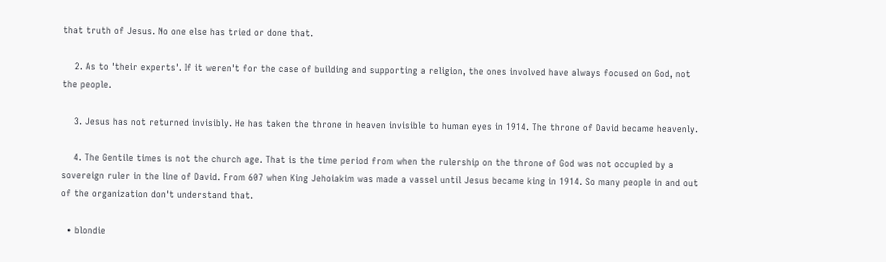that truth of Jesus. No one else has tried or done that.

    2. As to 'their experts'. If it weren't for the case of building and supporting a religion, the ones involved have always focused on God, not the people.

    3. Jesus has not returned invisibly. He has taken the throne in heaven invisible to human eyes in 1914. The throne of David became heavenly.

    4. The Gentile times is not the church age. That is the time period from when the rulership on the throne of God was not occupied by a sovereign ruler in the line of David. From 607 when King Jehoiakim was made a vassel until Jesus became king in 1914. So many people in and out of the organization don't understand that.

  • blondie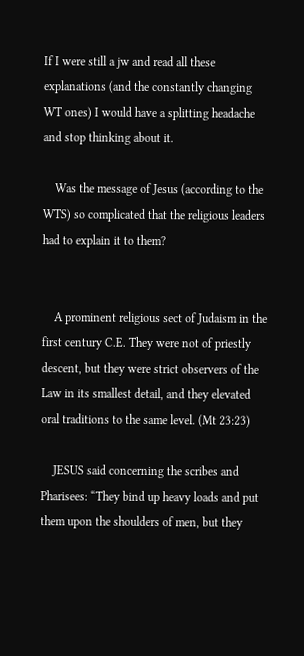If I were still a jw and read all these explanations (and the constantly changing WT ones) I would have a splitting headache and stop thinking about it.

    Was the message of Jesus (according to the WTS) so complicated that the religious leaders had to explain it to them?


    A prominent religious sect of Judaism in the first century C.E. They were not of priestly descent, but they were strict observers of the Law in its smallest detail, and they elevated oral traditions to the same level. (Mt 23:23)

    JESUS said concerning the scribes and Pharisees: “They bind up heavy loads and put them upon the shoulders of men, but they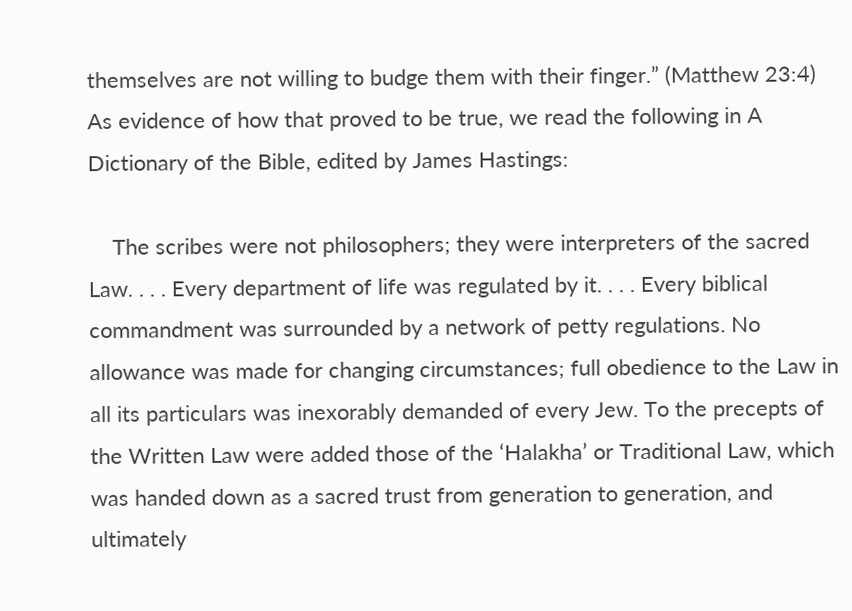themselves are not willing to budge them with their finger.” (Matthew 23:4) As evidence of how that proved to be true, we read the following in A Dictionary of the Bible, edited by James Hastings:

    The scribes were not philosophers; they were interpreters of the sacred Law. . . . Every department of life was regulated by it. . . . Every biblical commandment was surrounded by a network of petty regulations. No allowance was made for changing circumstances; full obedience to the Law in all its particulars was inexorably demanded of every Jew. To the precepts of the Written Law were added those of the ‘Halakha’ or Traditional Law, which was handed down as a sacred trust from generation to generation, and ultimately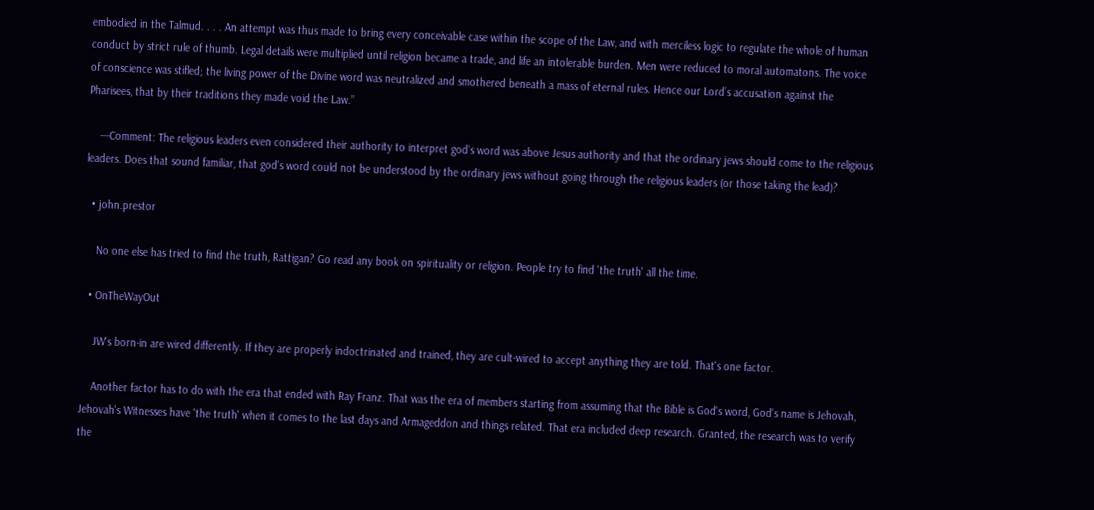embodied in the Talmud. . . . An attempt was thus made to bring every conceivable case within the scope of the Law, and with merciless logic to regulate the whole of human conduct by strict rule of thumb. Legal details were multiplied until religion became a trade, and life an intolerable burden. Men were reduced to moral automatons. The voice of conscience was stifled; the living power of the Divine word was neutralized and smothered beneath a mass of eternal rules. Hence our Lord’s accusation against the Pharisees, that by their traditions they made void the Law.”

    ---Comment: The religious leaders even considered their authority to interpret god's word was above Jesus authority and that the ordinary jews should come to the religious leaders. Does that sound familiar, that god's word could not be understood by the ordinary jews without going through the religious leaders (or those taking the lead)?

  • john.prestor

    No one else has tried to find the truth, Rattigan? Go read any book on spirituality or religion. People try to find 'the truth' all the time.

  • OnTheWayOut

    JW's born-in are wired differently. If they are properly indoctrinated and trained, they are cult-wired to accept anything they are told. That's one factor.

    Another factor has to do with the era that ended with Ray Franz. That was the era of members starting from assuming that the Bible is God's word, God's name is Jehovah, Jehovah's Witnesses have 'the truth' when it comes to the last days and Armageddon and things related. That era included deep research. Granted, the research was to verify the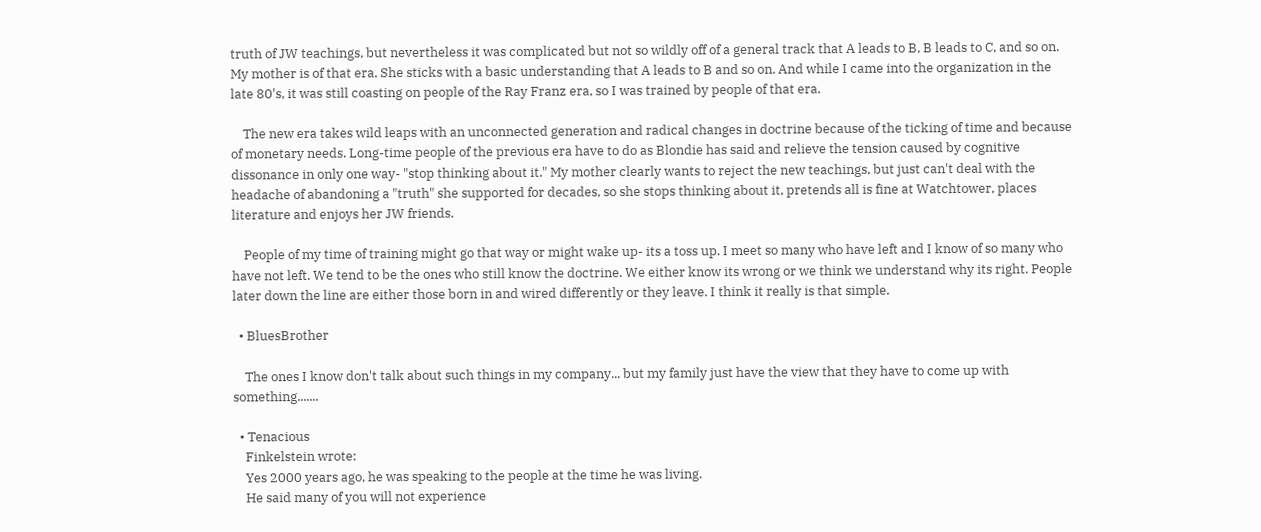truth of JW teachings, but nevertheless it was complicated but not so wildly off of a general track that A leads to B, B leads to C, and so on. My mother is of that era. She sticks with a basic understanding that A leads to B and so on. And while I came into the organization in the late 80's, it was still coasting on people of the Ray Franz era, so I was trained by people of that era.

    The new era takes wild leaps with an unconnected generation and radical changes in doctrine because of the ticking of time and because of monetary needs. Long-time people of the previous era have to do as Blondie has said and relieve the tension caused by cognitive dissonance in only one way- "stop thinking about it." My mother clearly wants to reject the new teachings, but just can't deal with the headache of abandoning a "truth" she supported for decades, so she stops thinking about it, pretends all is fine at Watchtower, places literature and enjoys her JW friends.

    People of my time of training might go that way or might wake up- its a toss up. I meet so many who have left and I know of so many who have not left. We tend to be the ones who still know the doctrine. We either know its wrong or we think we understand why its right. People later down the line are either those born in and wired differently or they leave. I think it really is that simple.

  • BluesBrother

    The ones I know don't talk about such things in my company... but my family just have the view that they have to come up with something.......

  • Tenacious
    Finkelstein wrote:
    Yes 2000 years ago, he was speaking to the people at the time he was living.
    He said many of you will not experience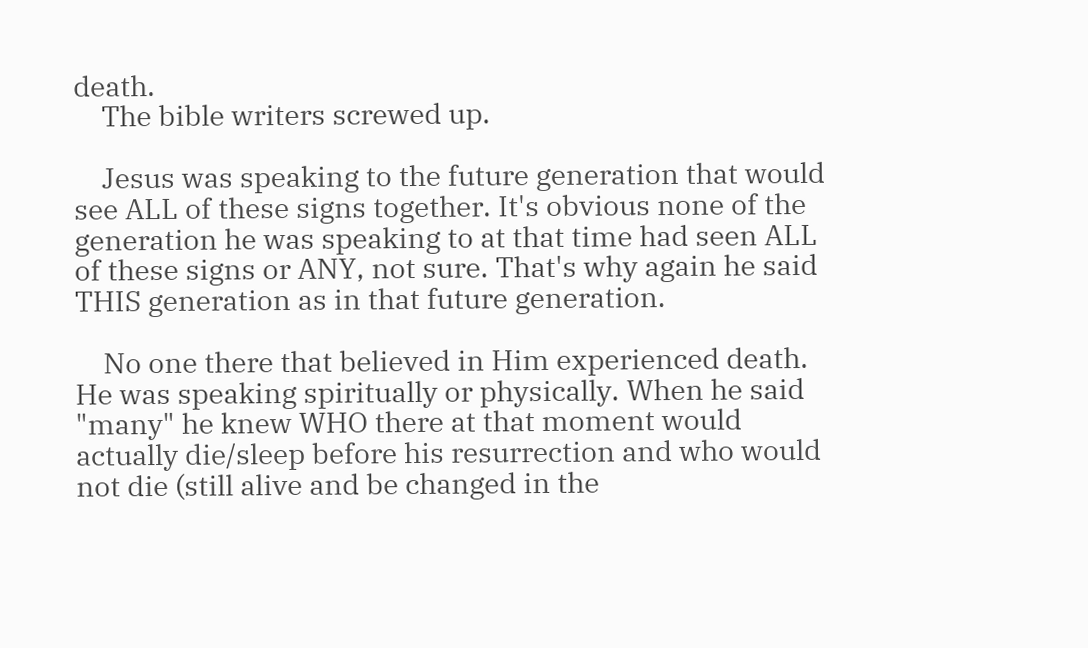death.
    The bible writers screwed up.

    Jesus was speaking to the future generation that would see ALL of these signs together. It's obvious none of the generation he was speaking to at that time had seen ALL of these signs or ANY, not sure. That's why again he said THIS generation as in that future generation.

    No one there that believed in Him experienced death. He was speaking spiritually or physically. When he said "many" he knew WHO there at that moment would actually die/sleep before his resurrection and who would not die (still alive and be changed in the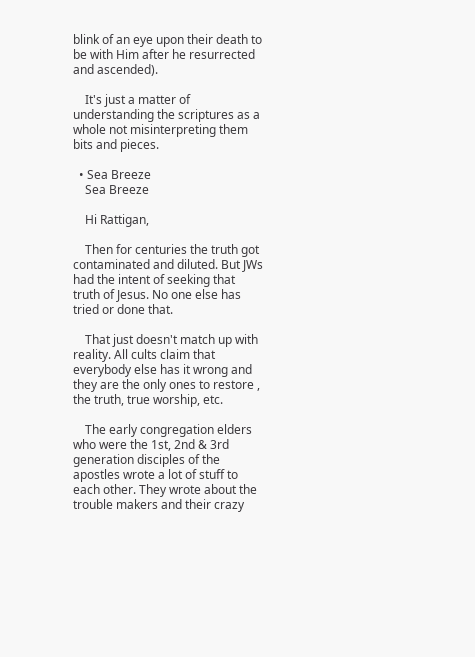blink of an eye upon their death to be with Him after he resurrected and ascended).

    It's just a matter of understanding the scriptures as a whole not misinterpreting them bits and pieces.

  • Sea Breeze
    Sea Breeze

    Hi Rattigan,

    Then for centuries the truth got contaminated and diluted. But JWs had the intent of seeking that truth of Jesus. No one else has tried or done that.

    That just doesn't match up with reality. All cults claim that everybody else has it wrong and they are the only ones to restore , the truth, true worship, etc.

    The early congregation elders who were the 1st, 2nd & 3rd generation disciples of the apostles wrote a lot of stuff to each other. They wrote about the trouble makers and their crazy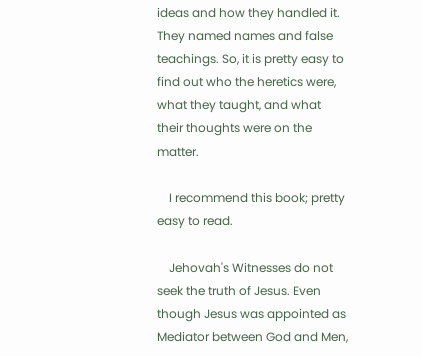ideas and how they handled it. They named names and false teachings. So, it is pretty easy to find out who the heretics were, what they taught, and what their thoughts were on the matter.

    I recommend this book; pretty easy to read.

    Jehovah's Witnesses do not seek the truth of Jesus. Even though Jesus was appointed as Mediator between God and Men,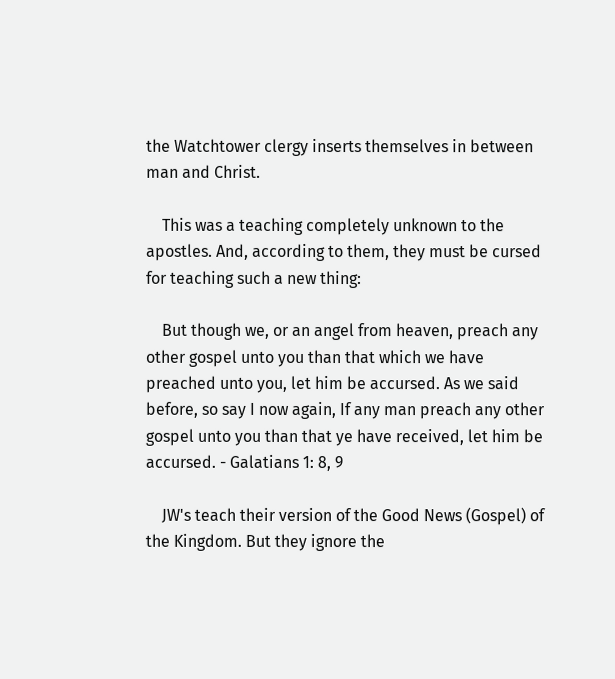the Watchtower clergy inserts themselves in between man and Christ.

    This was a teaching completely unknown to the apostles. And, according to them, they must be cursed for teaching such a new thing:

    But though we, or an angel from heaven, preach any other gospel unto you than that which we have preached unto you, let him be accursed. As we said before, so say I now again, If any man preach any other gospel unto you than that ye have received, let him be accursed. - Galatians 1: 8, 9

    JW's teach their version of the Good News (Gospel) of the Kingdom. But they ignore the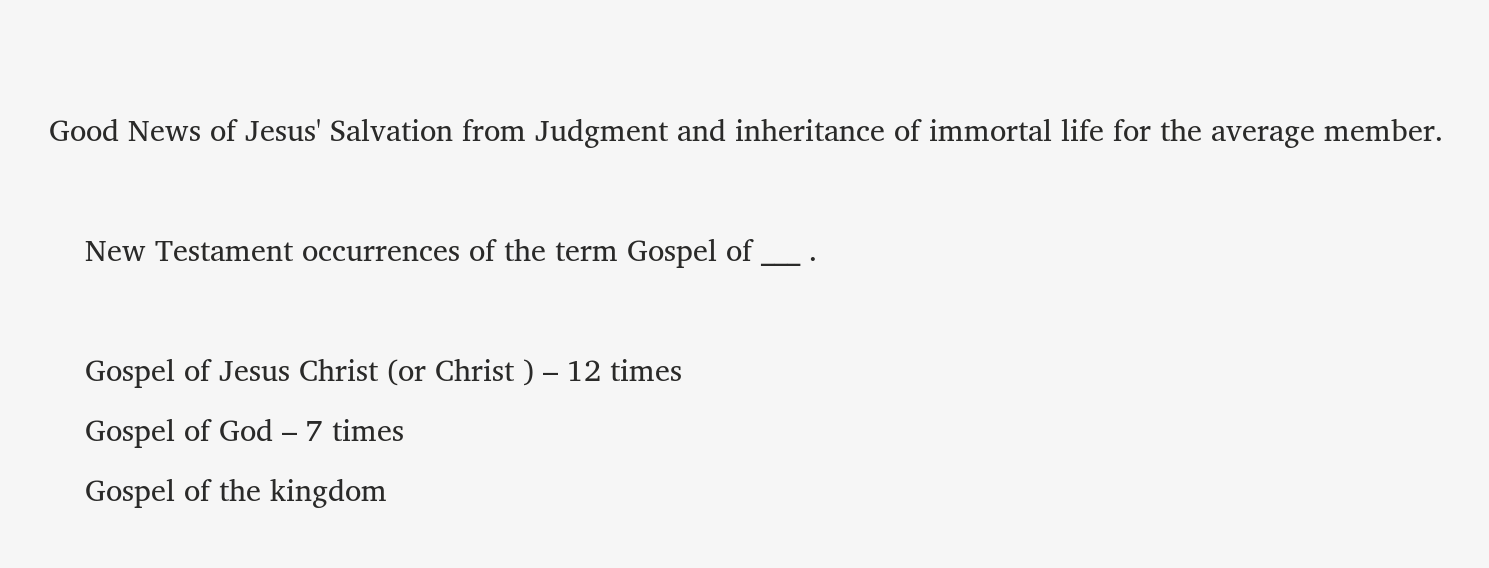Good News of Jesus' Salvation from Judgment and inheritance of immortal life for the average member.

    New Testament occurrences of the term Gospel of ___ .

    Gospel of Jesus Christ (or Christ ) – 12 times
    Gospel of God – 7 times
    Gospel of the kingdom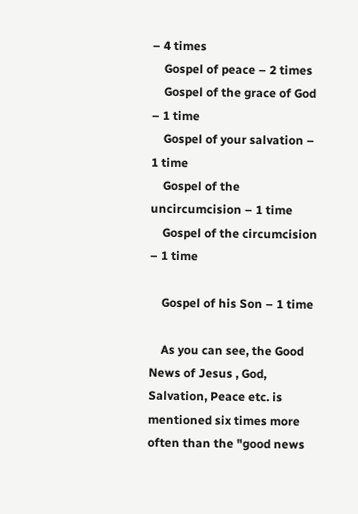– 4 times
    Gospel of peace – 2 times
    Gospel of the grace of God – 1 time
    Gospel of your salvation – 1 time
    Gospel of the uncircumcision – 1 time
    Gospel of the circumcision – 1 time

    Gospel of his Son – 1 time

    As you can see, the Good News of Jesus , God, Salvation, Peace etc. is mentioned six times more often than the "good news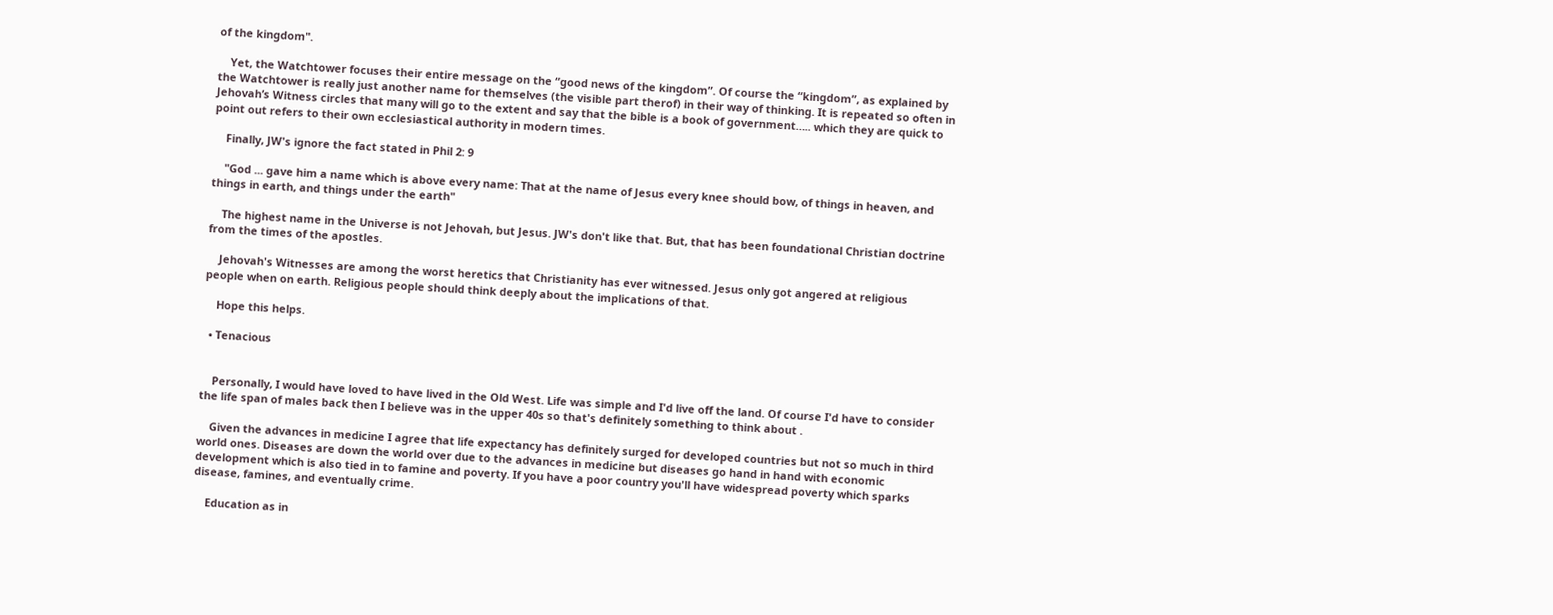of the kingdom".

    Yet, the Watchtower focuses their entire message on the “good news of the kingdom”. Of course the “kingdom”, as explained by the Watchtower is really just another name for themselves (the visible part therof) in their way of thinking. It is repeated so often in Jehovah’s Witness circles that many will go to the extent and say that the bible is a book of government….. which they are quick to point out refers to their own ecclesiastical authority in modern times.

    Finally, JW's ignore the fact stated in Phil 2: 9

    "God ... gave him a name which is above every name: That at the name of Jesus every knee should bow, of things in heaven, and things in earth, and things under the earth"

    The highest name in the Universe is not Jehovah, but Jesus. JW's don't like that. But, that has been foundational Christian doctrine from the times of the apostles.

    Jehovah's Witnesses are among the worst heretics that Christianity has ever witnessed. Jesus only got angered at religious people when on earth. Religious people should think deeply about the implications of that.

    Hope this helps.

  • Tenacious


    Personally, I would have loved to have lived in the Old West. Life was simple and I'd live off the land. Of course I'd have to consider the life span of males back then I believe was in the upper 40s so that's definitely something to think about .

    Given the advances in medicine I agree that life expectancy has definitely surged for developed countries but not so much in third world ones. Diseases are down the world over due to the advances in medicine but diseases go hand in hand with economic development which is also tied in to famine and poverty. If you have a poor country you'll have widespread poverty which sparks disease, famines, and eventually crime.

    Education as in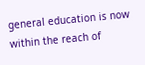general education is now within the reach of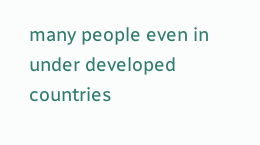many people even in under developed countries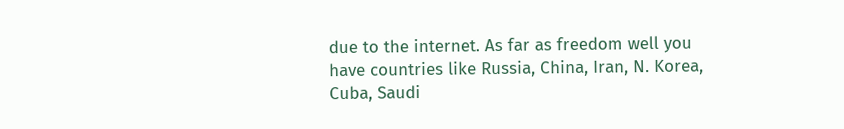due to the internet. As far as freedom well you have countries like Russia, China, Iran, N. Korea, Cuba, Saudi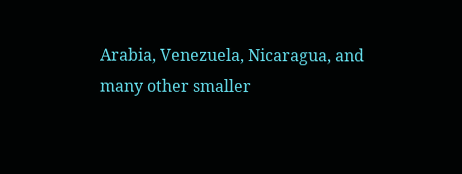Arabia, Venezuela, Nicaragua, and many other smaller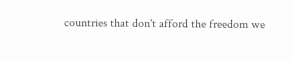countries that don't afford the freedom we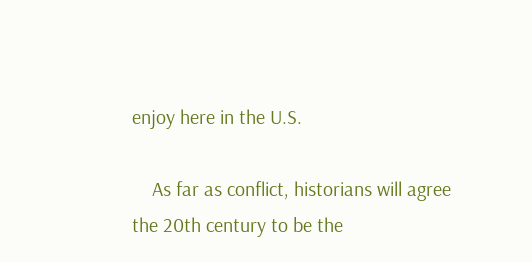enjoy here in the U.S.

    As far as conflict, historians will agree the 20th century to be the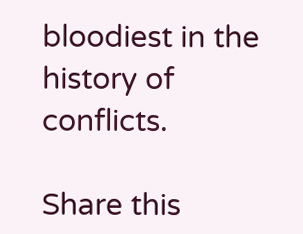bloodiest in the history of conflicts.

Share this